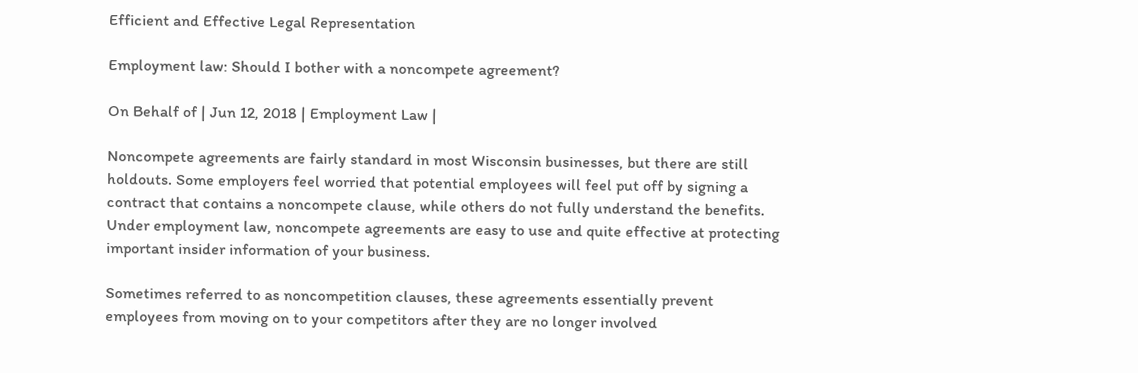Efficient and Effective Legal Representation

Employment law: Should I bother with a noncompete agreement?

On Behalf of | Jun 12, 2018 | Employment Law |

Noncompete agreements are fairly standard in most Wisconsin businesses, but there are still holdouts. Some employers feel worried that potential employees will feel put off by signing a contract that contains a noncompete clause, while others do not fully understand the benefits. Under employment law, noncompete agreements are easy to use and quite effective at protecting important insider information of your business.

Sometimes referred to as noncompetition clauses, these agreements essentially prevent employees from moving on to your competitors after they are no longer involved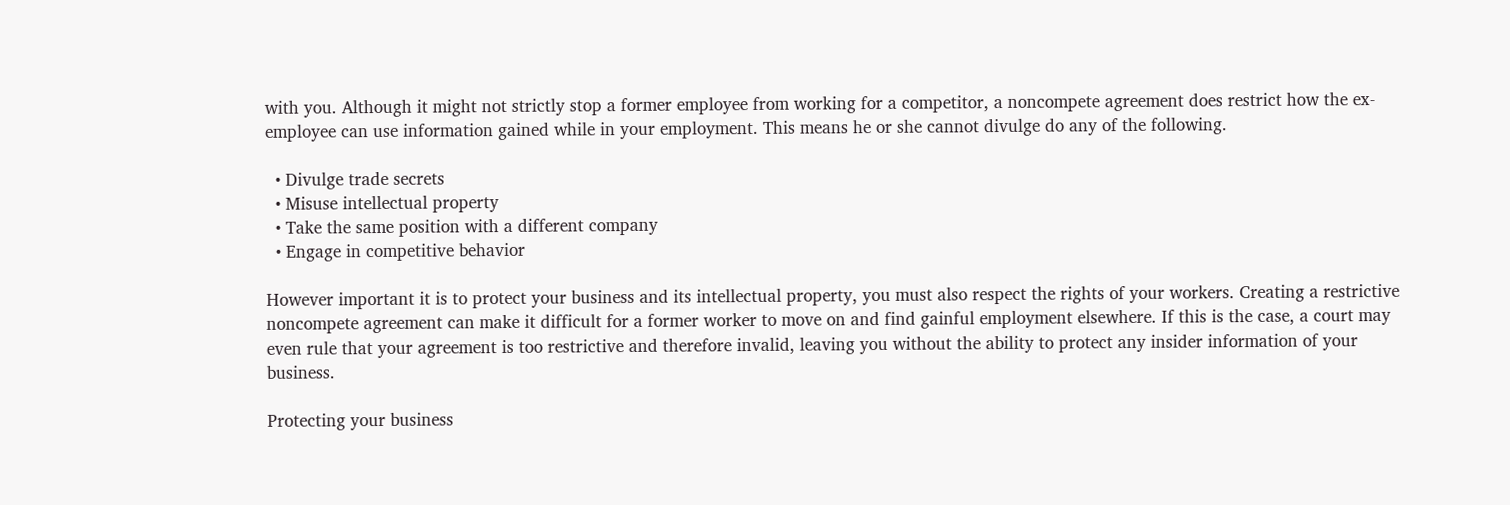with you. Although it might not strictly stop a former employee from working for a competitor, a noncompete agreement does restrict how the ex-employee can use information gained while in your employment. This means he or she cannot divulge do any of the following.

  • Divulge trade secrets
  • Misuse intellectual property
  • Take the same position with a different company
  • Engage in competitive behavior

However important it is to protect your business and its intellectual property, you must also respect the rights of your workers. Creating a restrictive noncompete agreement can make it difficult for a former worker to move on and find gainful employment elsewhere. If this is the case, a court may even rule that your agreement is too restrictive and therefore invalid, leaving you without the ability to protect any insider information of your business.

Protecting your business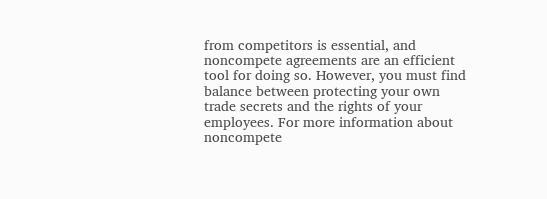from competitors is essential, and noncompete agreements are an efficient tool for doing so. However, you must find balance between protecting your own trade secrets and the rights of your employees. For more information about noncompete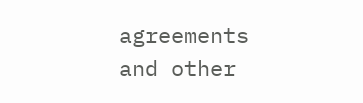agreements and other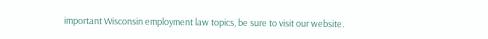important Wisconsin employment law topics, be sure to visit our website.